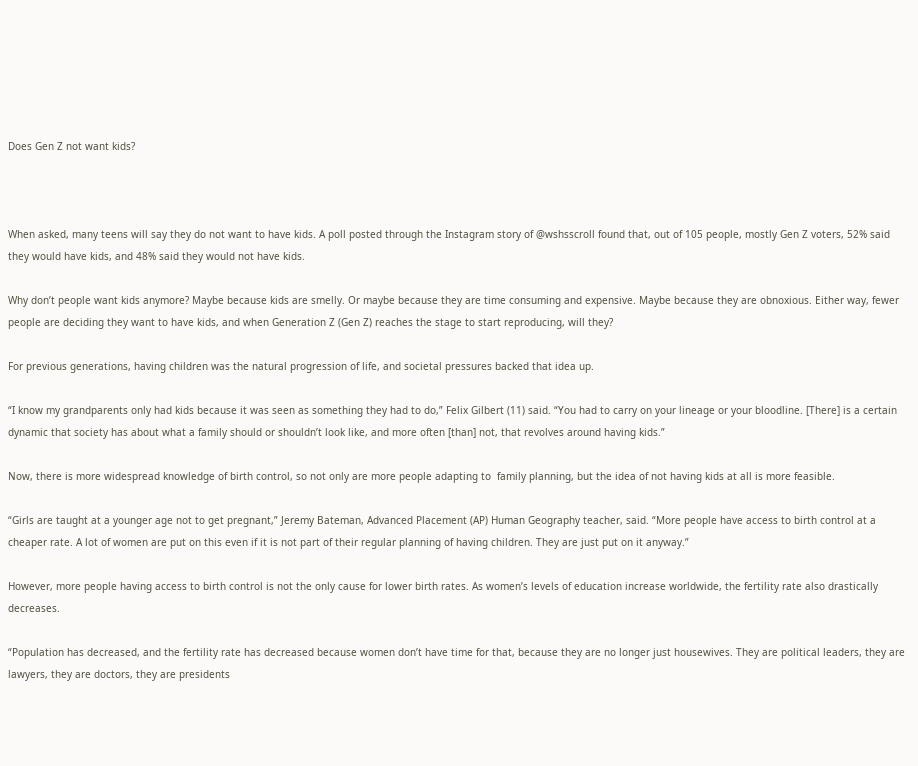Does Gen Z not want kids?



When asked, many teens will say they do not want to have kids. A poll posted through the Instagram story of @wshsscroll found that, out of 105 people, mostly Gen Z voters, 52% said they would have kids, and 48% said they would not have kids.

Why don’t people want kids anymore? Maybe because kids are smelly. Or maybe because they are time consuming and expensive. Maybe because they are obnoxious. Either way, fewer people are deciding they want to have kids, and when Generation Z (Gen Z) reaches the stage to start reproducing, will they?

For previous generations, having children was the natural progression of life, and societal pressures backed that idea up.

“I know my grandparents only had kids because it was seen as something they had to do,” Felix Gilbert (11) said. “You had to carry on your lineage or your bloodline. [There] is a certain dynamic that society has about what a family should or shouldn’t look like, and more often [than] not, that revolves around having kids.”

Now, there is more widespread knowledge of birth control, so not only are more people adapting to  family planning, but the idea of not having kids at all is more feasible.

“Girls are taught at a younger age not to get pregnant,” Jeremy Bateman, Advanced Placement (AP) Human Geography teacher, said. “More people have access to birth control at a cheaper rate. A lot of women are put on this even if it is not part of their regular planning of having children. They are just put on it anyway.”

However, more people having access to birth control is not the only cause for lower birth rates. As women’s levels of education increase worldwide, the fertility rate also drastically decreases.

“Population has decreased, and the fertility rate has decreased because women don’t have time for that, because they are no longer just housewives. They are political leaders, they are lawyers, they are doctors, they are presidents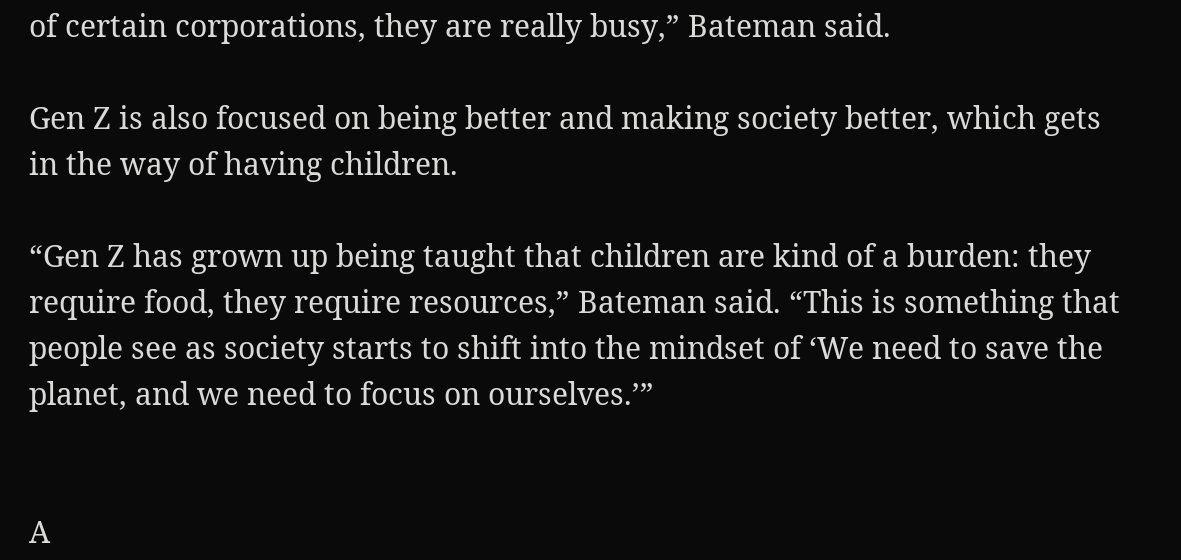of certain corporations, they are really busy,” Bateman said.

Gen Z is also focused on being better and making society better, which gets in the way of having children.

“Gen Z has grown up being taught that children are kind of a burden: they require food, they require resources,” Bateman said. “This is something that people see as society starts to shift into the mindset of ‘We need to save the planet, and we need to focus on ourselves.’”


A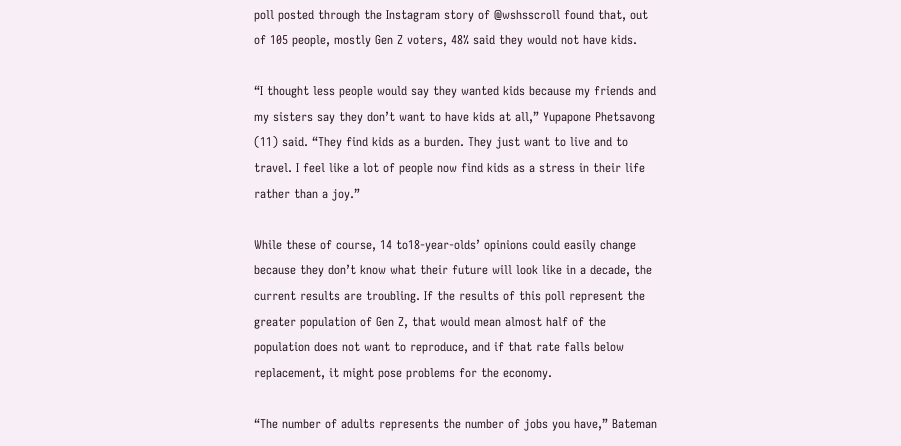poll posted through the Instagram story of @wshsscroll found that, out of 105 people, mostly Gen Z voters, 48% said they would not have kids.

“I thought less people would say they wanted kids because my friends and my sisters say they don’t want to have kids at all,” Yupapone Phetsavong (11) said. “They find kids as a burden. They just want to live and to travel. I feel like a lot of people now find kids as a stress in their life rather than a joy.”

While these of course, 14 to18-year-olds’ opinions could easily change because they don’t know what their future will look like in a decade, the current results are troubling. If the results of this poll represent the greater population of Gen Z, that would mean almost half of the population does not want to reproduce, and if that rate falls below replacement, it might pose problems for the economy.

“The number of adults represents the number of jobs you have,” Bateman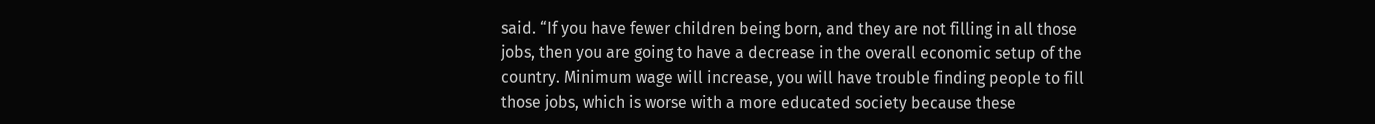said. “If you have fewer children being born, and they are not filling in all those jobs, then you are going to have a decrease in the overall economic setup of the country. Minimum wage will increase, you will have trouble finding people to fill those jobs, which is worse with a more educated society because these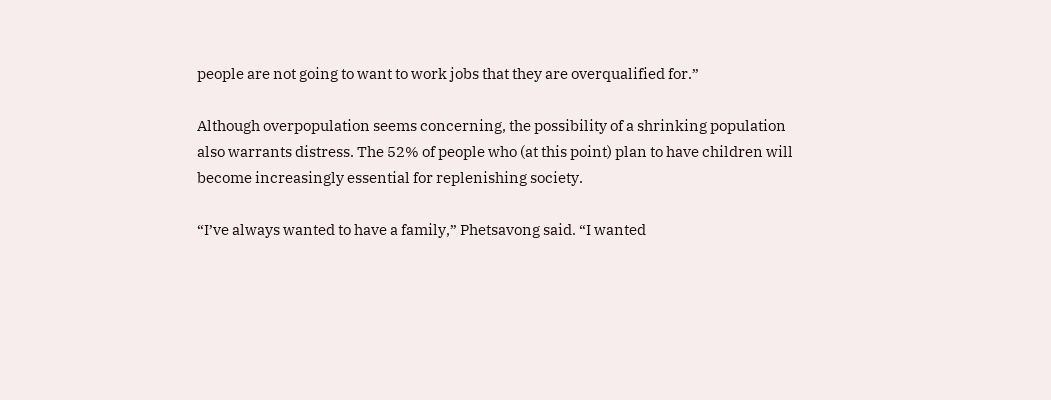people are not going to want to work jobs that they are overqualified for.”

Although overpopulation seems concerning, the possibility of a shrinking population also warrants distress. The 52% of people who (at this point) plan to have children will become increasingly essential for replenishing society.

“I’ve always wanted to have a family,” Phetsavong said. “I wanted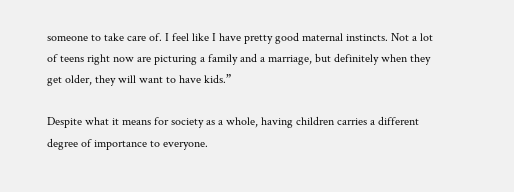someone to take care of. I feel like I have pretty good maternal instincts. Not a lot of teens right now are picturing a family and a marriage, but definitely when they get older, they will want to have kids.”

Despite what it means for society as a whole, having children carries a different degree of importance to everyone.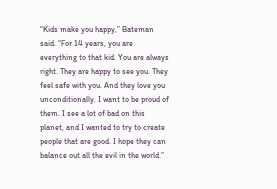“Kids make you happy,” Bateman said. “For 14 years, you are everything to that kid. You are always right. They are happy to see you. They feel safe with you. And they love you unconditionally. I want to be proud of them. I see a lot of bad on this planet, and I wanted to try to create people that are good. I hope they can balance out all the evil in the world.”